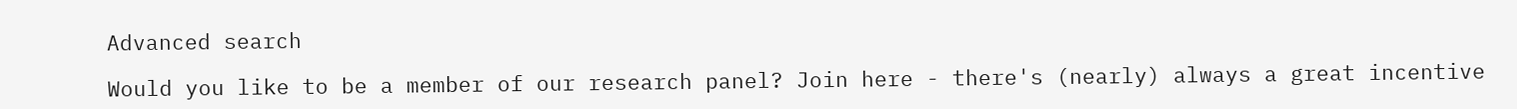Advanced search

Would you like to be a member of our research panel? Join here - there's (nearly) always a great incentive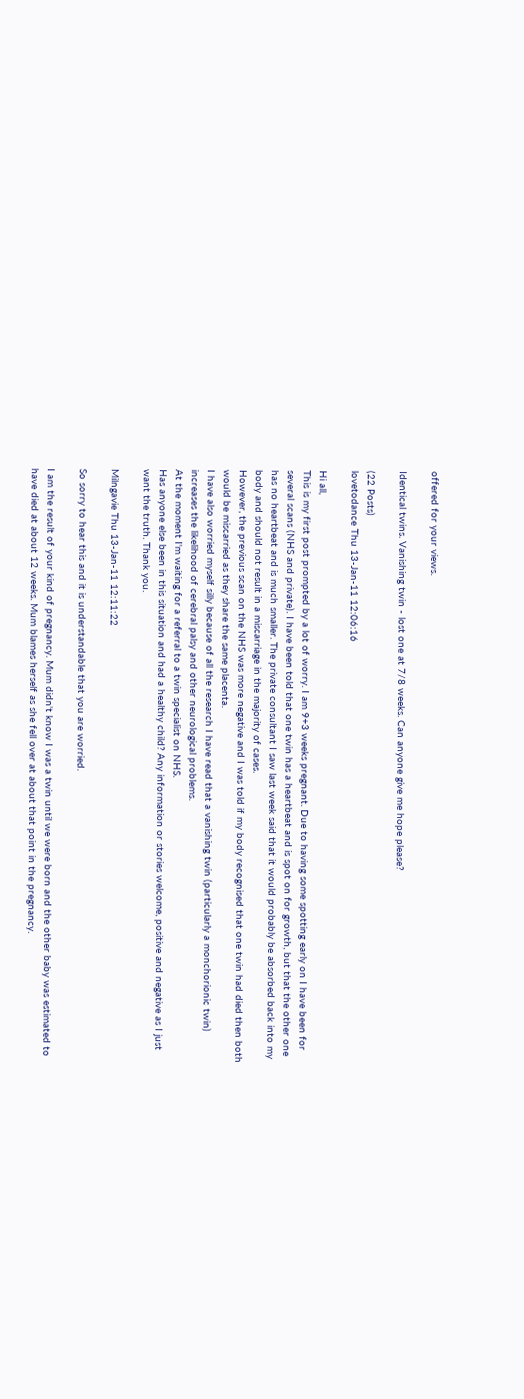offered for your views.

Identical twins. Vanishing twin - lost one at 7/8 weeks. Can anyone give me hope please?

(22 Posts)
lovetodance Thu 13-Jan-11 12:06:16

Hi all,
This is my first post prompted by a lot of worry. I am 9+3 weeks pregnant. Due to having some spotting early on I have been for several scans (NHS and private). I have been told that one twin has a heartbeat and is spot on for growth, but that the other one has no heartbeat and is much smaller. The private consultant I saw last week said that it would probably be absorbed back into my body and should not result in a miscarriage in the majority of cases.
However, the previous scan on the NHS was more negative and I was told if my body recognised that one twin had died then both would be miscarried as they share the same placenta.
I have also worried myself silly because of all the research I have read that a vanishing twin (particularly a monchorionic twin) increases the likelihood of cerebral palsy and other neurological problems.
At the moment I'm waiting for a referral to a twin specialist on NHS.
Has anyone else been in this situation and had a healthy child? Any information or stories welcome, positive and negative as I just want the truth. Thank you.

Milngavie Thu 13-Jan-11 12:11:22

So sorry to hear this and it is understandable that you are worried.

I am the result of your kind of pregnancy. Mum didn't know I was a twin until we were born and the other baby was estimated to have died at about 12 weeks. Mum blames herself as she fell over at about that point in the pregnancy.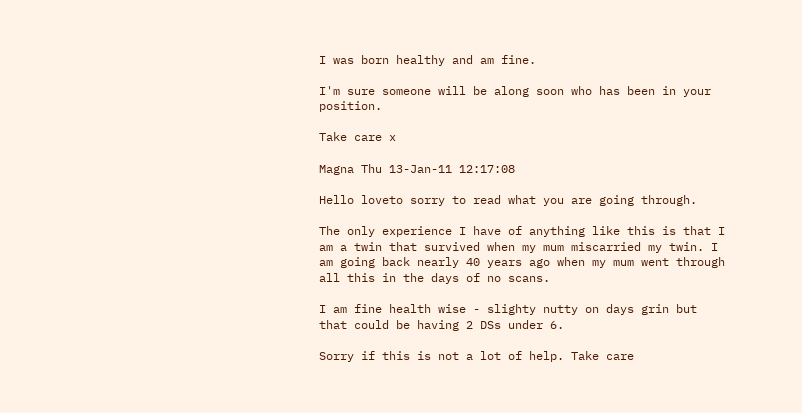I was born healthy and am fine.

I'm sure someone will be along soon who has been in your position.

Take care x

Magna Thu 13-Jan-11 12:17:08

Hello loveto sorry to read what you are going through.

The only experience I have of anything like this is that I am a twin that survived when my mum miscarried my twin. I am going back nearly 40 years ago when my mum went through all this in the days of no scans.

I am fine health wise - slighty nutty on days grin but that could be having 2 DSs under 6.

Sorry if this is not a lot of help. Take care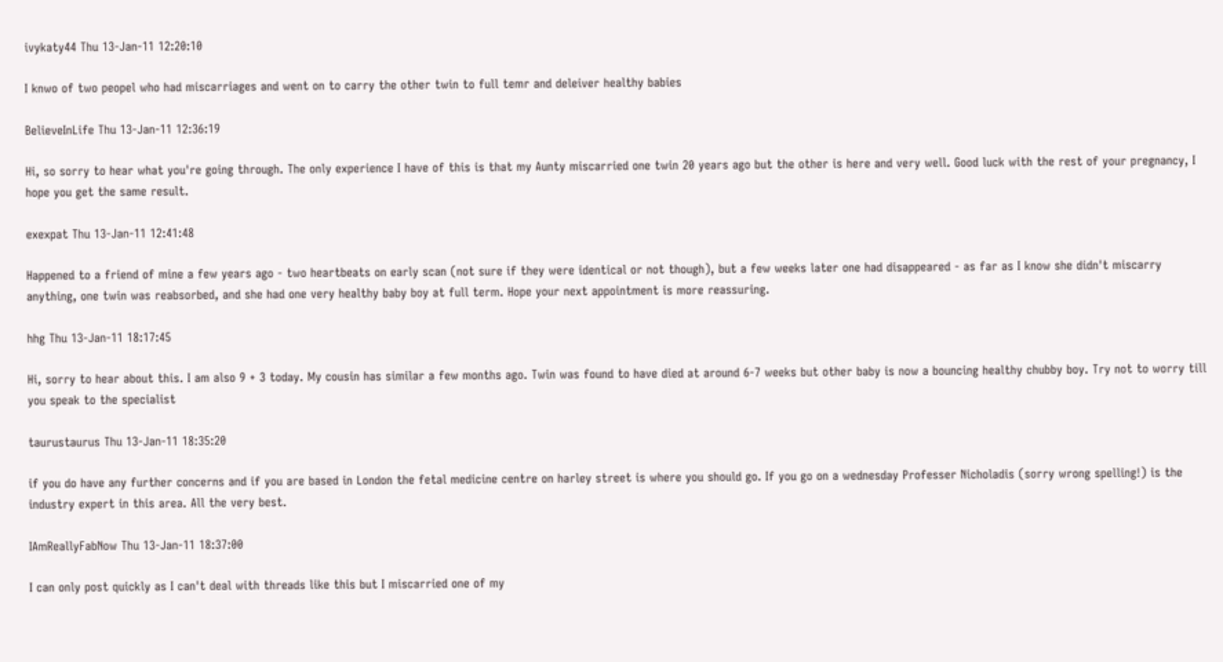ivykaty44 Thu 13-Jan-11 12:20:10

I knwo of two peopel who had miscarriages and went on to carry the other twin to full temr and deleiver healthy babies

BelieveInLife Thu 13-Jan-11 12:36:19

Hi, so sorry to hear what you're going through. The only experience I have of this is that my Aunty miscarried one twin 20 years ago but the other is here and very well. Good luck with the rest of your pregnancy, I hope you get the same result.

exexpat Thu 13-Jan-11 12:41:48

Happened to a friend of mine a few years ago - two heartbeats on early scan (not sure if they were identical or not though), but a few weeks later one had disappeared - as far as I know she didn't miscarry anything, one twin was reabsorbed, and she had one very healthy baby boy at full term. Hope your next appointment is more reassuring.

hhg Thu 13-Jan-11 18:17:45

Hi, sorry to hear about this. I am also 9 + 3 today. My cousin has similar a few months ago. Twin was found to have died at around 6-7 weeks but other baby is now a bouncing healthy chubby boy. Try not to worry till you speak to the specialist

taurustaurus Thu 13-Jan-11 18:35:20

if you do have any further concerns and if you are based in London the fetal medicine centre on harley street is where you should go. If you go on a wednesday Professer Nicholadis (sorry wrong spelling!) is the industry expert in this area. All the very best.

IAmReallyFabNow Thu 13-Jan-11 18:37:00

I can only post quickly as I can't deal with threads like this but I miscarried one of my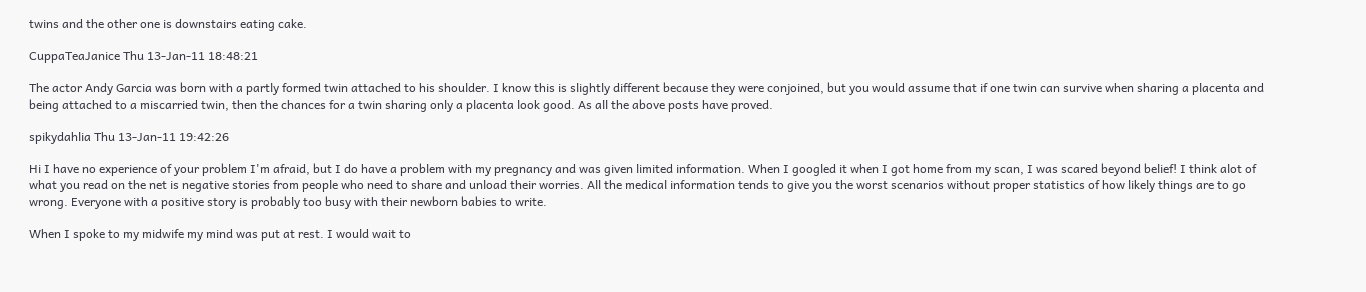twins and the other one is downstairs eating cake.

CuppaTeaJanice Thu 13-Jan-11 18:48:21

The actor Andy Garcia was born with a partly formed twin attached to his shoulder. I know this is slightly different because they were conjoined, but you would assume that if one twin can survive when sharing a placenta and being attached to a miscarried twin, then the chances for a twin sharing only a placenta look good. As all the above posts have proved.

spikydahlia Thu 13-Jan-11 19:42:26

Hi I have no experience of your problem I'm afraid, but I do have a problem with my pregnancy and was given limited information. When I googled it when I got home from my scan, I was scared beyond belief! I think alot of what you read on the net is negative stories from people who need to share and unload their worries. All the medical information tends to give you the worst scenarios without proper statistics of how likely things are to go wrong. Everyone with a positive story is probably too busy with their newborn babies to write.

When I spoke to my midwife my mind was put at rest. I would wait to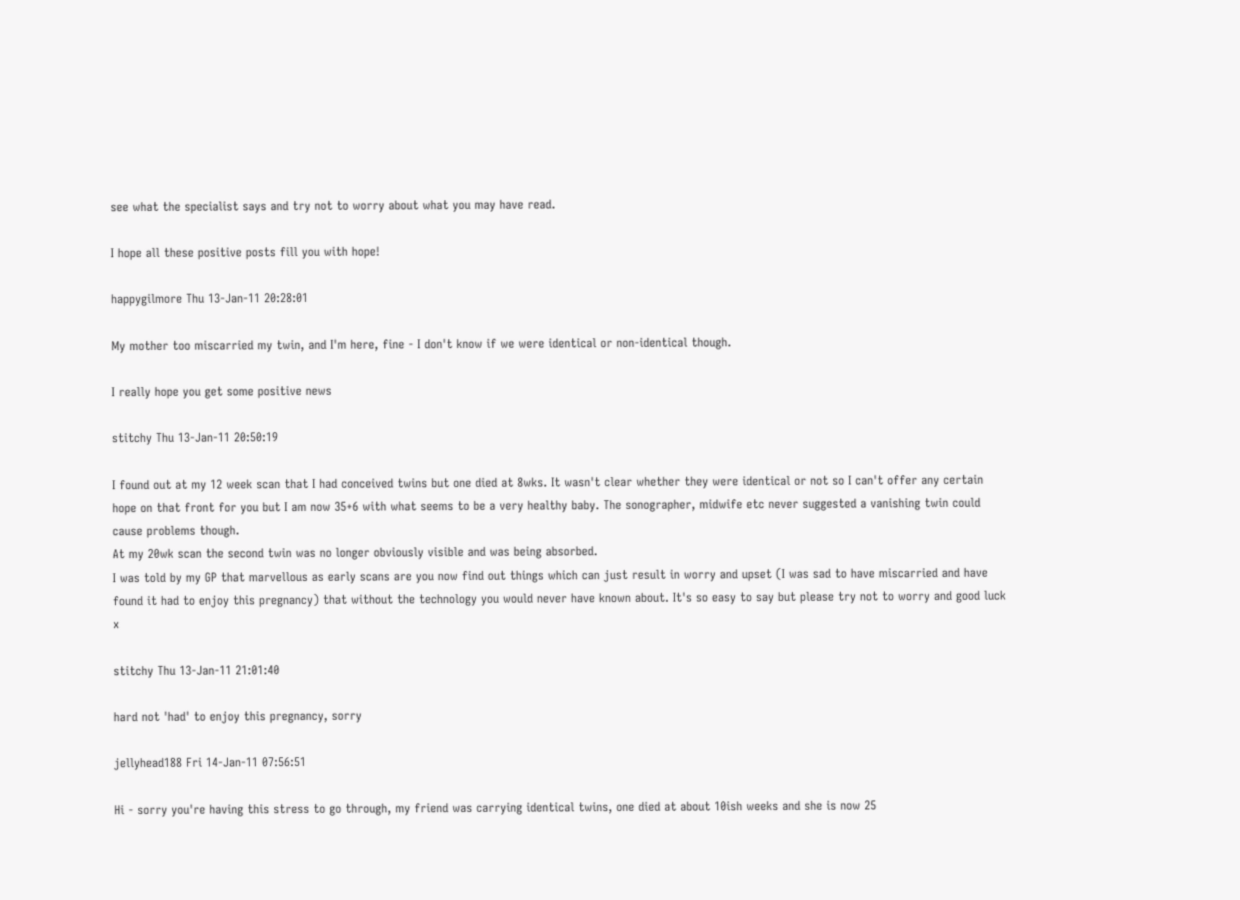see what the specialist says and try not to worry about what you may have read.

I hope all these positive posts fill you with hope!

happygilmore Thu 13-Jan-11 20:28:01

My mother too miscarried my twin, and I'm here, fine - I don't know if we were identical or non-identical though.

I really hope you get some positive news

stitchy Thu 13-Jan-11 20:50:19

I found out at my 12 week scan that I had conceived twins but one died at 8wks. It wasn't clear whether they were identical or not so I can't offer any certain hope on that front for you but I am now 35+6 with what seems to be a very healthy baby. The sonographer, midwife etc never suggested a vanishing twin could cause problems though.
At my 20wk scan the second twin was no longer obviously visible and was being absorbed.
I was told by my GP that marvellous as early scans are you now find out things which can just result in worry and upset (I was sad to have miscarried and have found it had to enjoy this pregnancy) that without the technology you would never have known about. It's so easy to say but please try not to worry and good luck x

stitchy Thu 13-Jan-11 21:01:40

hard not 'had' to enjoy this pregnancy, sorry

jellyhead188 Fri 14-Jan-11 07:56:51

Hi - sorry you're having this stress to go through, my friend was carrying identical twins, one died at about 10ish weeks and she is now 25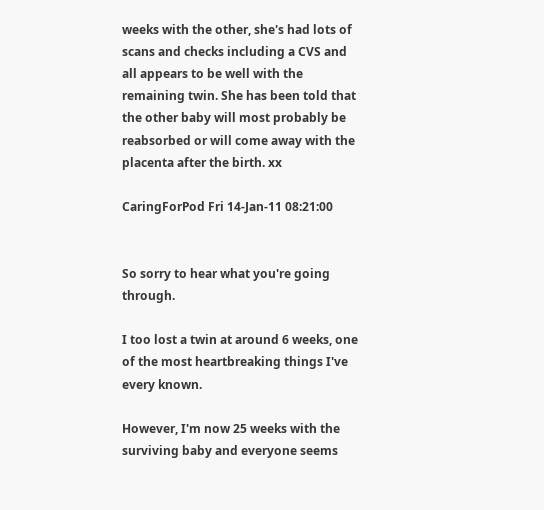weeks with the other, she's had lots of scans and checks including a CVS and all appears to be well with the remaining twin. She has been told that the other baby will most probably be reabsorbed or will come away with the placenta after the birth. xx

CaringForPod Fri 14-Jan-11 08:21:00


So sorry to hear what you're going through.

I too lost a twin at around 6 weeks, one of the most heartbreaking things I've every known.

However, I'm now 25 weeks with the surviving baby and everyone seems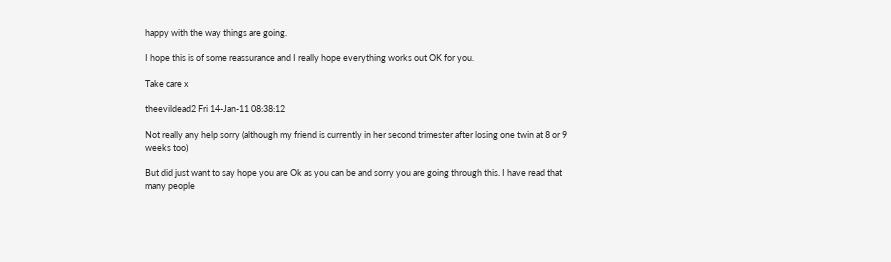happy with the way things are going.

I hope this is of some reassurance and I really hope everything works out OK for you.

Take care x

theevildead2 Fri 14-Jan-11 08:38:12

Not really any help sorry (although my friend is currently in her second trimester after losing one twin at 8 or 9 weeks too)

But did just want to say hope you are Ok as you can be and sorry you are going through this. I have read that many people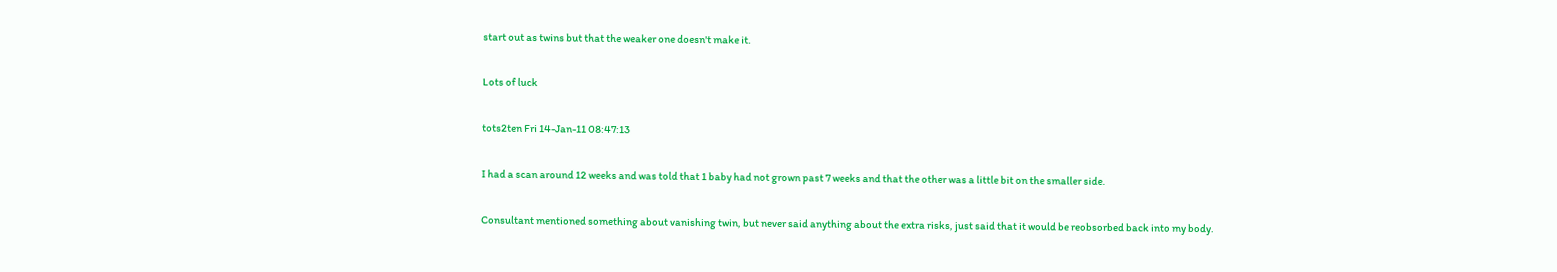start out as twins but that the weaker one doesn't make it.

Lots of luck

tots2ten Fri 14-Jan-11 08:47:13

I had a scan around 12 weeks and was told that 1 baby had not grown past 7 weeks and that the other was a little bit on the smaller side.

Consultant mentioned something about vanishing twin, but never said anything about the extra risks, just said that it would be reobsorbed back into my body.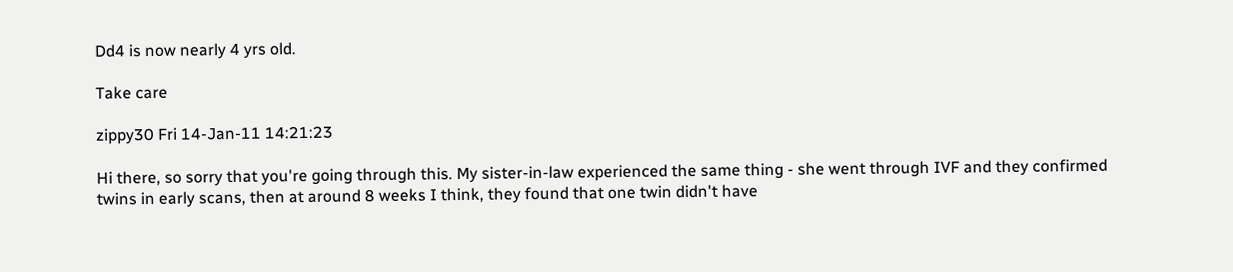Dd4 is now nearly 4 yrs old.

Take care

zippy30 Fri 14-Jan-11 14:21:23

Hi there, so sorry that you're going through this. My sister-in-law experienced the same thing - she went through IVF and they confirmed twins in early scans, then at around 8 weeks I think, they found that one twin didn't have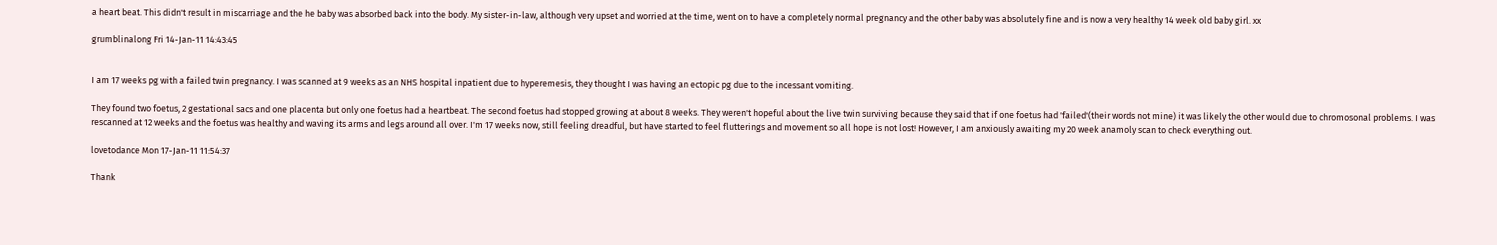a heart beat. This didn't result in miscarriage and the he baby was absorbed back into the body. My sister-in-law, although very upset and worried at the time, went on to have a completely normal pregnancy and the other baby was absolutely fine and is now a very healthy 14 week old baby girl. xx

grumblinalong Fri 14-Jan-11 14:43:45


I am 17 weeks pg with a failed twin pregnancy. I was scanned at 9 weeks as an NHS hospital inpatient due to hyperemesis, they thought I was having an ectopic pg due to the incessant vomiting.

They found two foetus, 2 gestational sacs and one placenta but only one foetus had a heartbeat. The second foetus had stopped growing at about 8 weeks. They weren't hopeful about the live twin surviving because they said that if one foetus had 'failed'(their words not mine) it was likely the other would due to chromosonal problems. I was rescanned at 12 weeks and the foetus was healthy and waving its arms and legs around all over. I'm 17 weeks now, still feeling dreadful, but have started to feel flutterings and movement so all hope is not lost! However, I am anxiously awaiting my 20 week anamoly scan to check everything out.

lovetodance Mon 17-Jan-11 11:54:37

Thank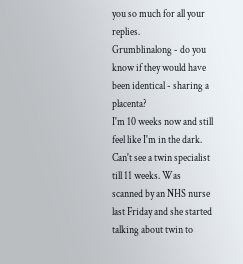you so much for all your replies.
Grumblinalong - do you know if they would have been identical - sharing a placenta?
I'm 10 weeks now and still feel like I'm in the dark. Can't see a twin specialist till 11 weeks. Was scanned by an NHS nurse last Friday and she started talking about twin to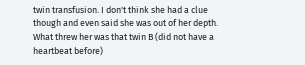twin transfusion. I don't think she had a clue though and even said she was out of her depth. What threw her was that twin B (did not have a heartbeat before)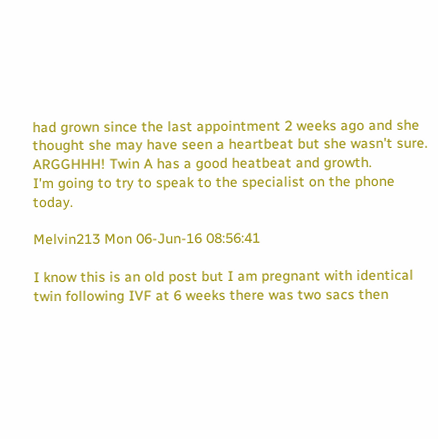had grown since the last appointment 2 weeks ago and she thought she may have seen a heartbeat but she wasn't sure. ARGGHHH! Twin A has a good heatbeat and growth.
I'm going to try to speak to the specialist on the phone today.

Melvin213 Mon 06-Jun-16 08:56:41

I know this is an old post but I am pregnant with identical twin following IVF at 6 weeks there was two sacs then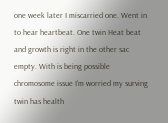one week later I miscarried one. Went in to hear heartbeat. One twin Heat beat and growth is right in the other sac empty. With is being possible chromosome issue I'm worried my surving twin has health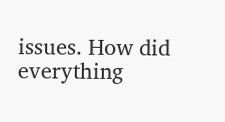issues. How did everything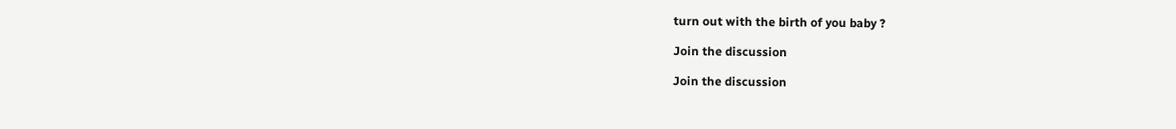turn out with the birth of you baby ?

Join the discussion

Join the discussion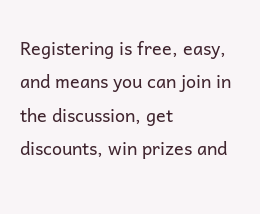Registering is free, easy, and means you can join in the discussion, get discounts, win prizes and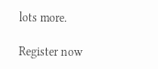lots more.

Register now